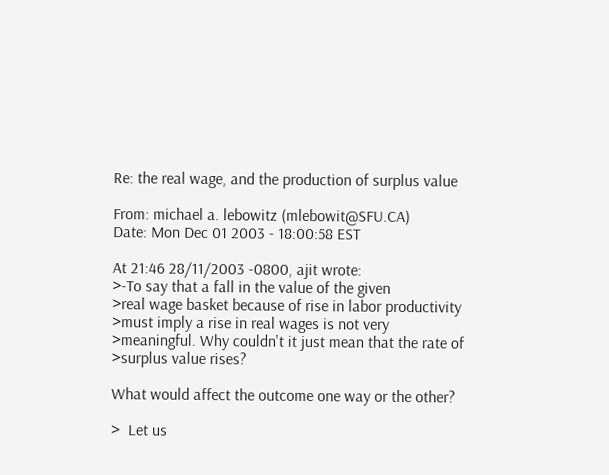Re: the real wage, and the production of surplus value

From: michael a. lebowitz (mlebowit@SFU.CA)
Date: Mon Dec 01 2003 - 18:00:58 EST

At 21:46 28/11/2003 -0800, ajit wrote:
>-To say that a fall in the value of the given
>real wage basket because of rise in labor productivity
>must imply a rise in real wages is not very
>meaningful. Why couldn't it just mean that the rate of
>surplus value rises?

What would affect the outcome one way or the other?

>  Let us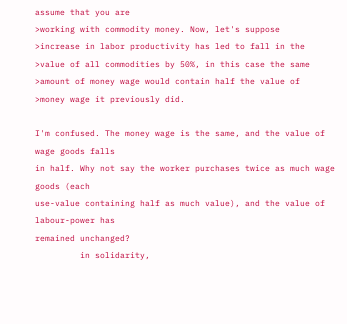assume that you are
>working with commodity money. Now, let's suppose
>increase in labor productivity has led to fall in the
>value of all commodities by 50%, in this case the same
>amount of money wage would contain half the value of
>money wage it previously did.

I'm confused. The money wage is the same, and the value of wage goods falls
in half. Why not say the worker purchases twice as much wage goods (each
use-value containing half as much value), and the value of labour-power has
remained unchanged?
         in solidarity,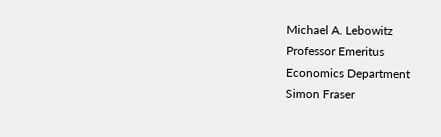Michael A. Lebowitz
Professor Emeritus
Economics Department
Simon Fraser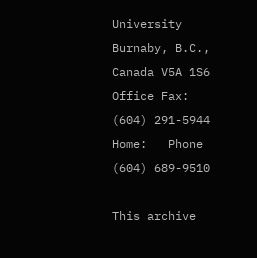University
Burnaby, B.C., Canada V5A 1S6
Office Fax:   (604) 291-5944
Home:   Phone (604) 689-9510

This archive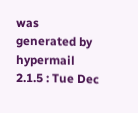was generated by hypermail 2.1.5 : Tue Dec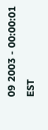09 2003 - 00:00:01 EST